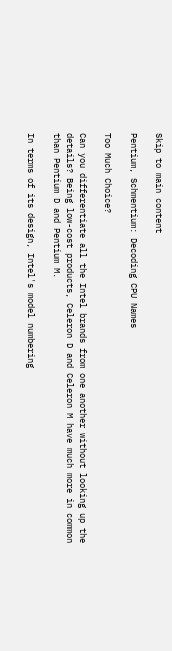Skip to main content

Pentium, Schmentium: Decoding CPU Names

Too Much Choice?

Can you differentiate all the Intel brands from one another without looking up the details? Being low-cost products, Celeron D and Celeron M have much more in common than Pentium D and Pentium M.

In terms of its design, Intel's model numbering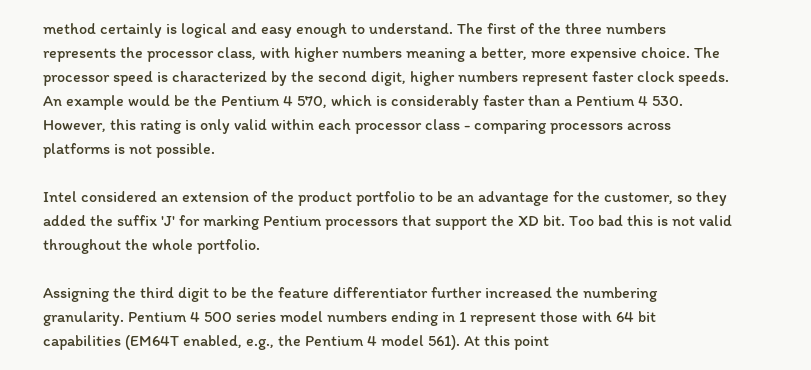method certainly is logical and easy enough to understand. The first of the three numbers represents the processor class, with higher numbers meaning a better, more expensive choice. The processor speed is characterized by the second digit, higher numbers represent faster clock speeds. An example would be the Pentium 4 570, which is considerably faster than a Pentium 4 530. However, this rating is only valid within each processor class - comparing processors across platforms is not possible.

Intel considered an extension of the product portfolio to be an advantage for the customer, so they added the suffix 'J' for marking Pentium processors that support the XD bit. Too bad this is not valid throughout the whole portfolio.

Assigning the third digit to be the feature differentiator further increased the numbering granularity. Pentium 4 500 series model numbers ending in 1 represent those with 64 bit capabilities (EM64T enabled, e.g., the Pentium 4 model 561). At this point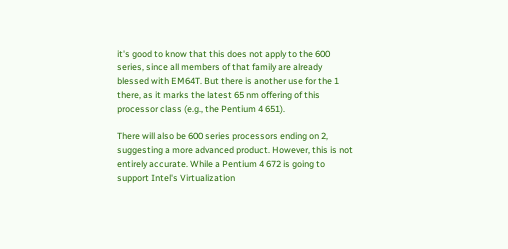it's good to know that this does not apply to the 600 series, since all members of that family are already blessed with EM64T. But there is another use for the 1 there, as it marks the latest 65 nm offering of this processor class (e.g., the Pentium 4 651).

There will also be 600 series processors ending on 2, suggesting a more advanced product. However, this is not entirely accurate. While a Pentium 4 672 is going to support Intel's Virtualization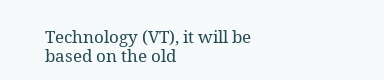Technology (VT), it will be based on the old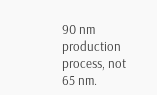90 nm production process, not 65 nm.